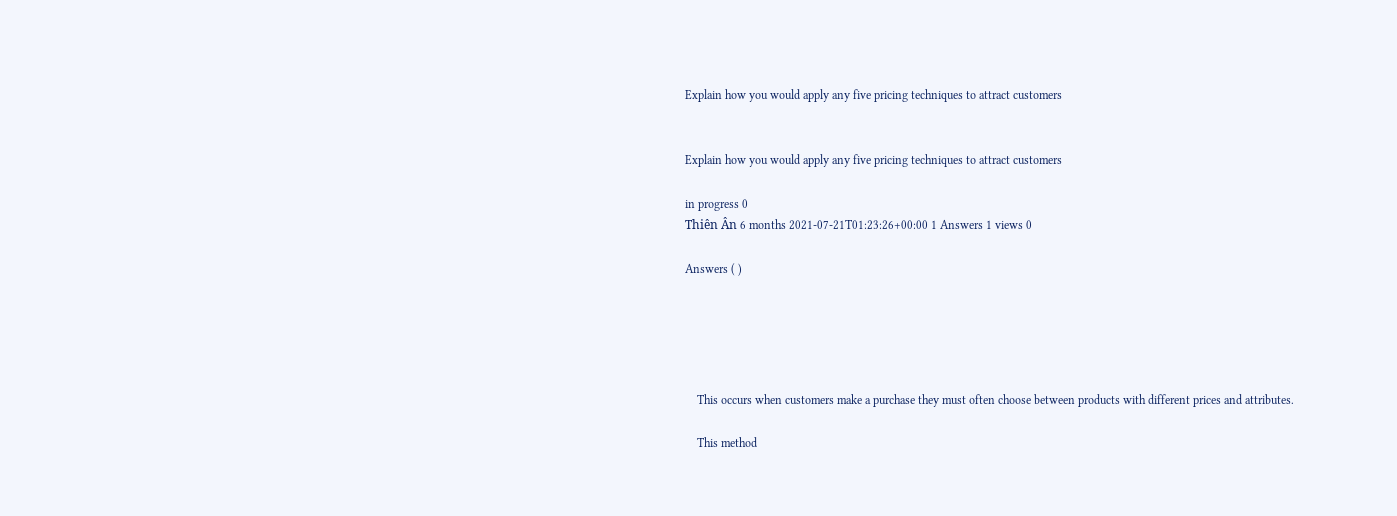Explain how you would apply any five pricing techniques to attract customers


Explain how you would apply any five pricing techniques to attract customers

in progress 0
Thiên Ân 6 months 2021-07-21T01:23:26+00:00 1 Answers 1 views 0

Answers ( )





    This occurs when customers make a purchase they must often choose between products with different prices and attributes.

    This method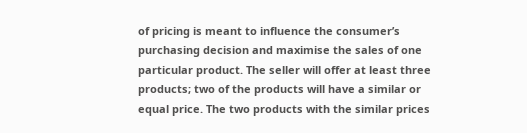of pricing is meant to influence the consumer’s purchasing decision and maximise the sales of one particular product. The seller will offer at least three products; two of the products will have a similar or equal price. The two products with the similar prices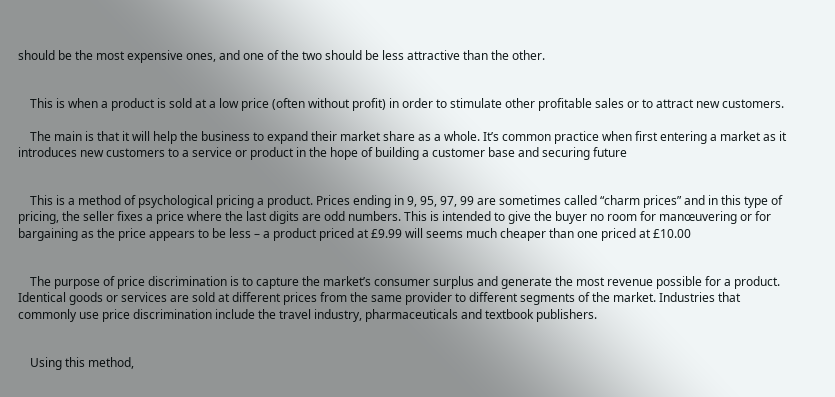should be the most expensive ones, and one of the two should be less attractive than the other.


    This is when a product is sold at a low price (often without profit) in order to stimulate other profitable sales or to attract new customers.

    The main is that it will help the business to expand their market share as a whole. It’s common practice when first entering a market as it introduces new customers to a service or product in the hope of building a customer base and securing future


    This is a method of psychological pricing a product. Prices ending in 9, 95, 97, 99 are sometimes called “charm prices” and in this type of pricing, the seller fixes a price where the last digits are odd numbers. This is intended to give the buyer no room for manœuvering or for bargaining as the price appears to be less – a product priced at £9.99 will seems much cheaper than one priced at £10.00


    The purpose of price discrimination is to capture the market’s consumer surplus and generate the most revenue possible for a product. Identical goods or services are sold at different prices from the same provider to different segments of the market. Industries that commonly use price discrimination include the travel industry, pharmaceuticals and textbook publishers.


    Using this method,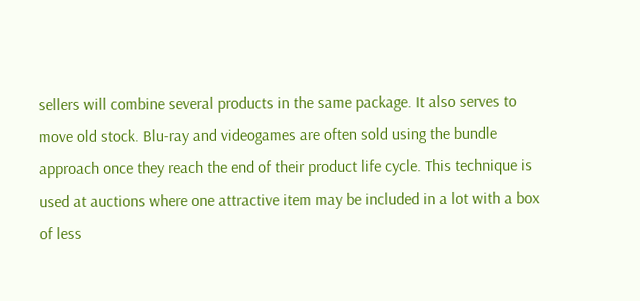sellers will combine several products in the same package. It also serves to move old stock. Blu-ray and videogames are often sold using the bundle approach once they reach the end of their product life cycle. This technique is used at auctions where one attractive item may be included in a lot with a box of less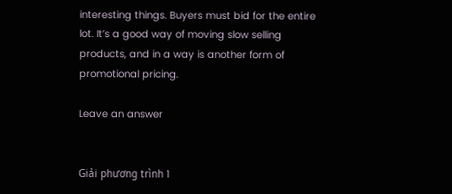interesting things. Buyers must bid for the entire lot. It’s a good way of moving slow selling products, and in a way is another form of promotional pricing.

Leave an answer


Giải phương trình 1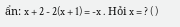ẩn: x + 2 - 2(x + 1) = -x . Hỏi x = ? ( )